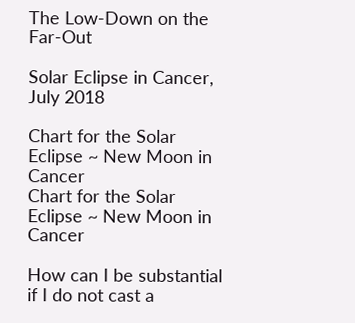The Low-Down on the Far-Out

Solar Eclipse in Cancer, July 2018

Chart for the Solar Eclipse ~ New Moon in Cancer
Chart for the Solar Eclipse ~ New Moon in Cancer

How can I be substantial if I do not cast a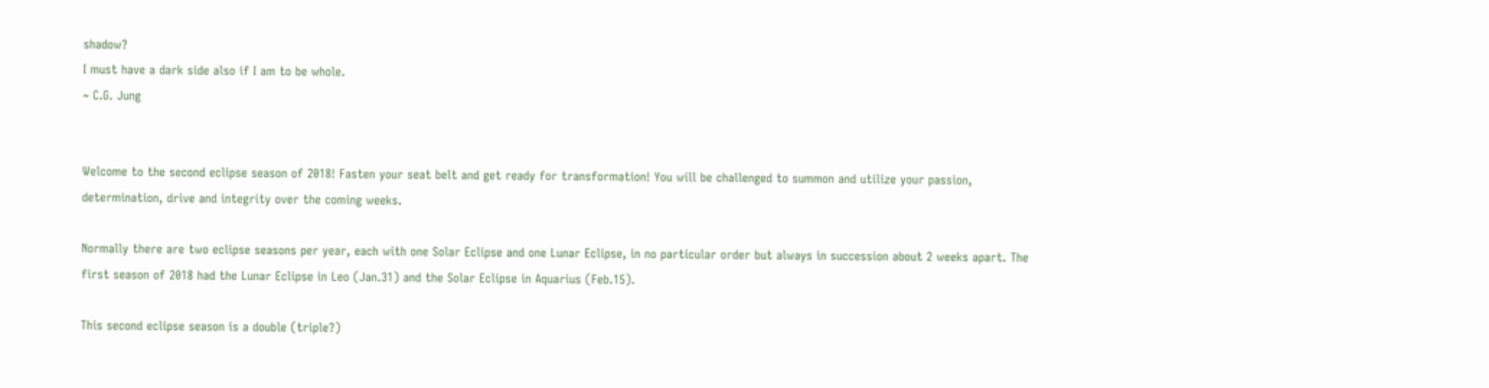shadow?
I must have a dark side also if I am to be whole.
~ C.G. Jung


Welcome to the second eclipse season of 2018! Fasten your seat belt and get ready for transformation! You will be challenged to summon and utilize your passion, determination, drive and integrity over the coming weeks.

Normally there are two eclipse seasons per year, each with one Solar Eclipse and one Lunar Eclipse, in no particular order but always in succession about 2 weeks apart. The first season of 2018 had the Lunar Eclipse in Leo (Jan.31) and the Solar Eclipse in Aquarius (Feb.15).

This second eclipse season is a double (triple?)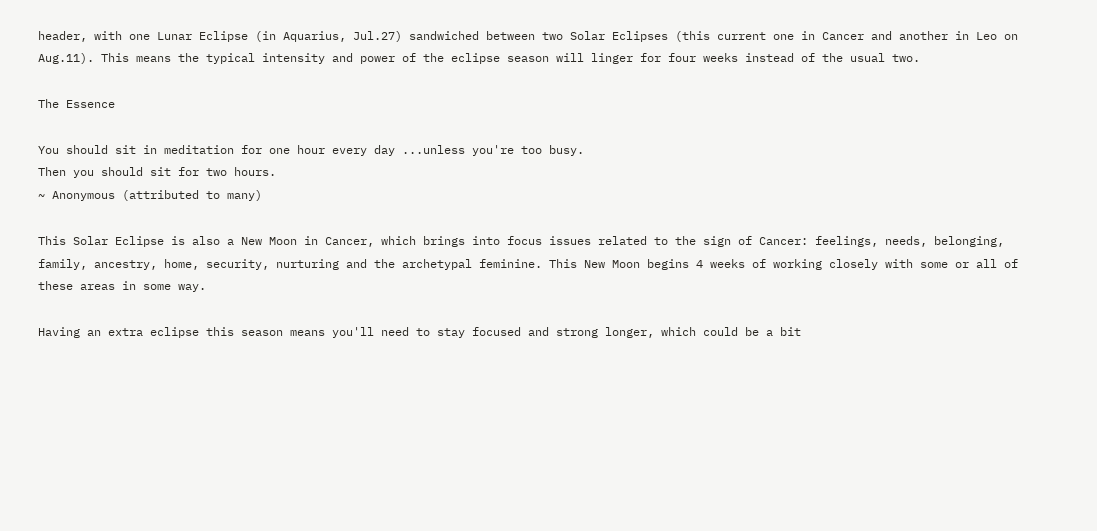header, with one Lunar Eclipse (in Aquarius, Jul.27) sandwiched between two Solar Eclipses (this current one in Cancer and another in Leo on Aug.11). This means the typical intensity and power of the eclipse season will linger for four weeks instead of the usual two.

The Essence

You should sit in meditation for one hour every day ...unless you're too busy.
Then you should sit for two hours.
~ Anonymous (attributed to many)

This Solar Eclipse is also a New Moon in Cancer, which brings into focus issues related to the sign of Cancer: feelings, needs, belonging, family, ancestry, home, security, nurturing and the archetypal feminine. This New Moon begins 4 weeks of working closely with some or all of these areas in some way.

Having an extra eclipse this season means you'll need to stay focused and strong longer, which could be a bit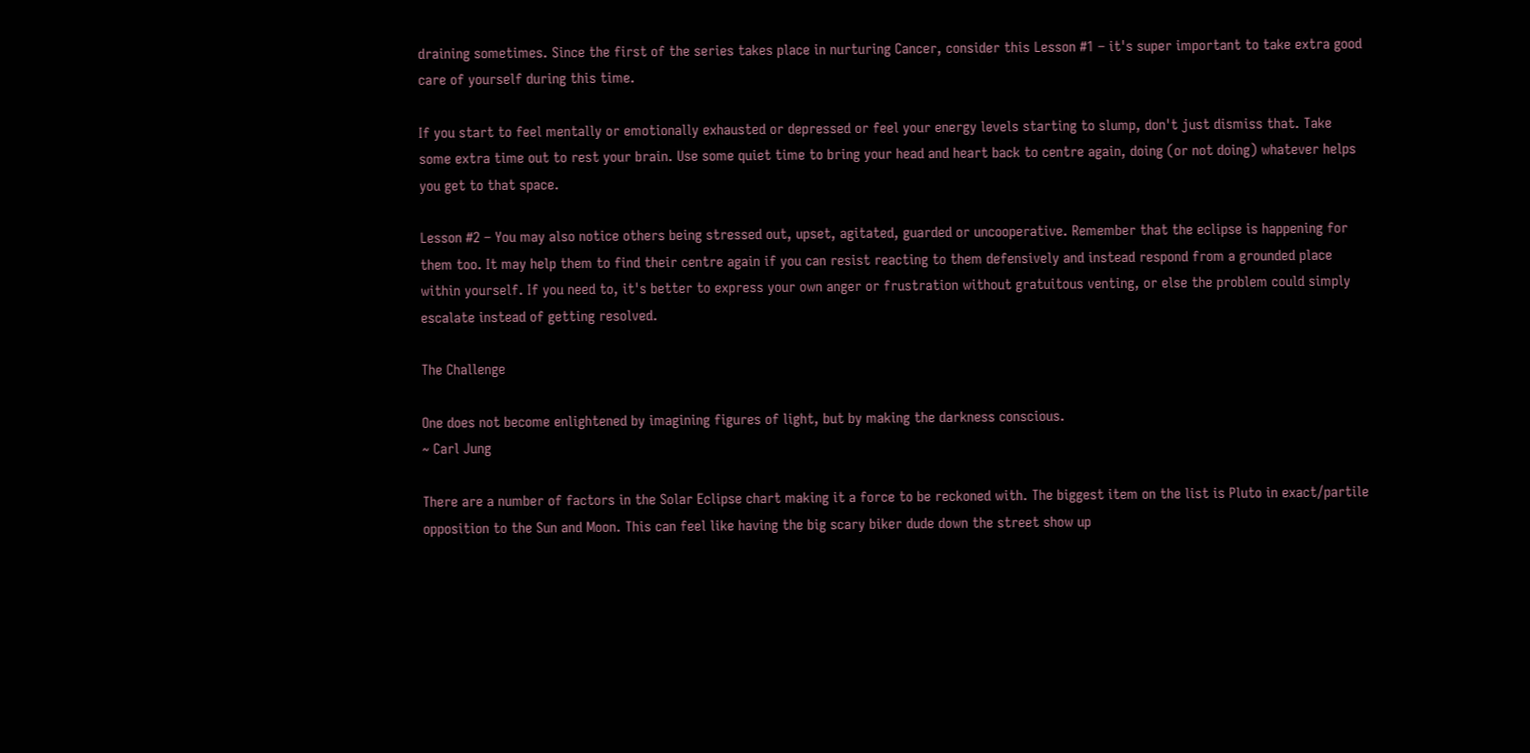draining sometimes. Since the first of the series takes place in nurturing Cancer, consider this Lesson #1 – it's super important to take extra good care of yourself during this time.

If you start to feel mentally or emotionally exhausted or depressed or feel your energy levels starting to slump, don't just dismiss that. Take some extra time out to rest your brain. Use some quiet time to bring your head and heart back to centre again, doing (or not doing) whatever helps you get to that space.

Lesson #2 – You may also notice others being stressed out, upset, agitated, guarded or uncooperative. Remember that the eclipse is happening for them too. It may help them to find their centre again if you can resist reacting to them defensively and instead respond from a grounded place within yourself. If you need to, it's better to express your own anger or frustration without gratuitous venting, or else the problem could simply escalate instead of getting resolved.

The Challenge

One does not become enlightened by imagining figures of light, but by making the darkness conscious.
~ Carl Jung

There are a number of factors in the Solar Eclipse chart making it a force to be reckoned with. The biggest item on the list is Pluto in exact/partile opposition to the Sun and Moon. This can feel like having the big scary biker dude down the street show up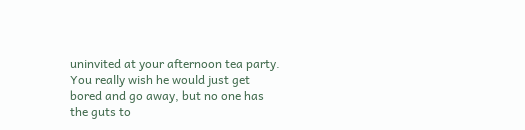uninvited at your afternoon tea party. You really wish he would just get bored and go away, but no one has the guts to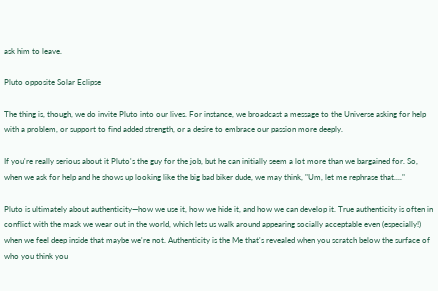ask him to leave.

Pluto opposite Solar Eclipse

The thing is, though, we do invite Pluto into our lives. For instance, we broadcast a message to the Universe asking for help with a problem, or support to find added strength, or a desire to embrace our passion more deeply.

If you're really serious about it Pluto's the guy for the job, but he can initially seem a lot more than we bargained for. So, when we ask for help and he shows up looking like the big bad biker dude, we may think, "Um, let me rephrase that...."

Pluto is ultimately about authenticity—how we use it, how we hide it, and how we can develop it. True authenticity is often in conflict with the mask we wear out in the world, which lets us walk around appearing socially acceptable even (especially!) when we feel deep inside that maybe we're not. Authenticity is the Me that's revealed when you scratch below the surface of who you think you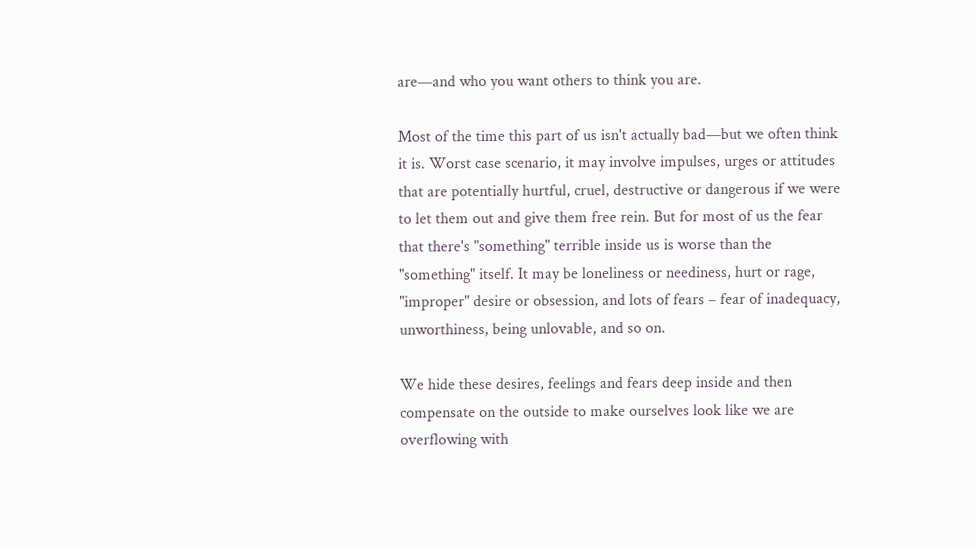are—and who you want others to think you are.

Most of the time this part of us isn't actually bad—but we often think it is. Worst case scenario, it may involve impulses, urges or attitudes that are potentially hurtful, cruel, destructive or dangerous if we were to let them out and give them free rein. But for most of us the fear that there's "something" terrible inside us is worse than the "something" itself. It may be loneliness or neediness, hurt or rage, "improper" desire or obsession, and lots of fears – fear of inadequacy, unworthiness, being unlovable, and so on.

We hide these desires, feelings and fears deep inside and then compensate on the outside to make ourselves look like we are overflowing with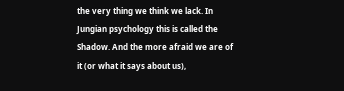the very thing we think we lack. In Jungian psychology this is called the Shadow. And the more afraid we are of it (or what it says about us),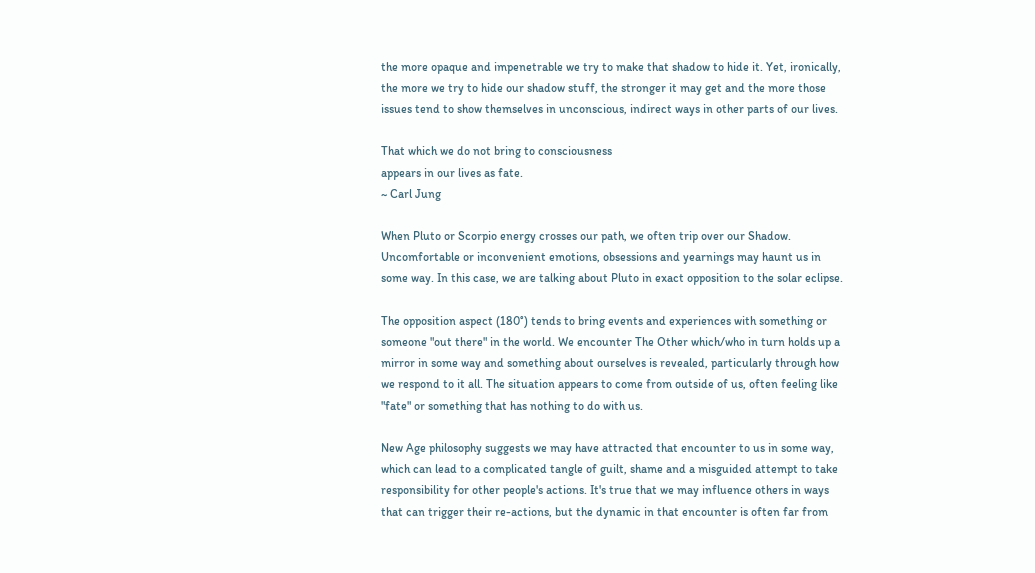the more opaque and impenetrable we try to make that shadow to hide it. Yet, ironically, the more we try to hide our shadow stuff, the stronger it may get and the more those issues tend to show themselves in unconscious, indirect ways in other parts of our lives.

That which we do not bring to consciousness
appears in our lives as fate.
~ Carl Jung

When Pluto or Scorpio energy crosses our path, we often trip over our Shadow. Uncomfortable or inconvenient emotions, obsessions and yearnings may haunt us in some way. In this case, we are talking about Pluto in exact opposition to the solar eclipse.

The opposition aspect (180°) tends to bring events and experiences with something or someone "out there" in the world. We encounter The Other which/who in turn holds up a mirror in some way and something about ourselves is revealed, particularly through how we respond to it all. The situation appears to come from outside of us, often feeling like "fate" or something that has nothing to do with us.

New Age philosophy suggests we may have attracted that encounter to us in some way, which can lead to a complicated tangle of guilt, shame and a misguided attempt to take responsibility for other people's actions. It's true that we may influence others in ways that can trigger their re-actions, but the dynamic in that encounter is often far from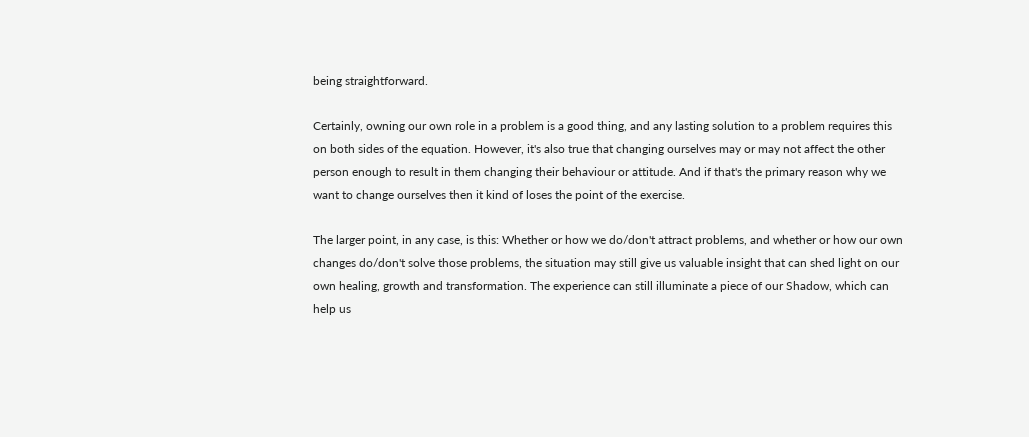being straightforward.

Certainly, owning our own role in a problem is a good thing, and any lasting solution to a problem requires this on both sides of the equation. However, it's also true that changing ourselves may or may not affect the other person enough to result in them changing their behaviour or attitude. And if that's the primary reason why we want to change ourselves then it kind of loses the point of the exercise.

The larger point, in any case, is this: Whether or how we do/don't attract problems, and whether or how our own changes do/don't solve those problems, the situation may still give us valuable insight that can shed light on our own healing, growth and transformation. The experience can still illuminate a piece of our Shadow, which can help us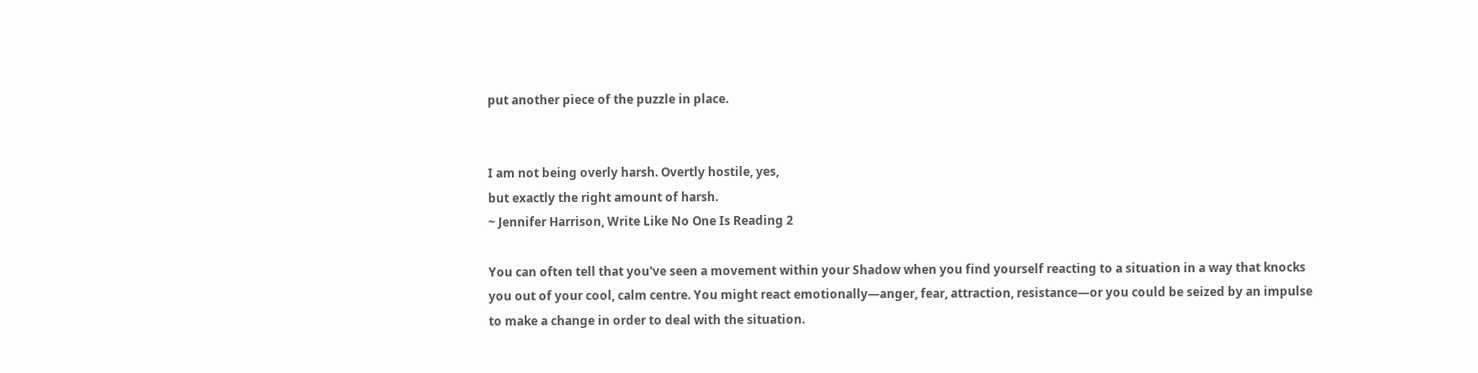put another piece of the puzzle in place.


I am not being overly harsh. Overtly hostile, yes,
but exactly the right amount of harsh.
~ Jennifer Harrison, Write Like No One Is Reading 2

You can often tell that you've seen a movement within your Shadow when you find yourself reacting to a situation in a way that knocks you out of your cool, calm centre. You might react emotionally—anger, fear, attraction, resistance—or you could be seized by an impulse to make a change in order to deal with the situation.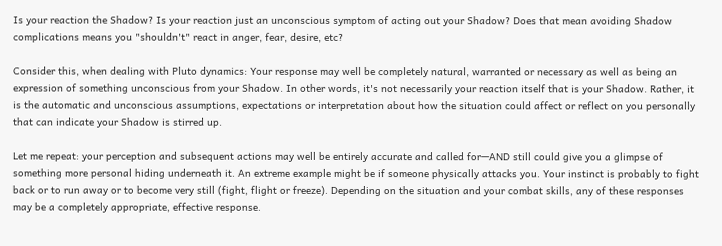Is your reaction the Shadow? Is your reaction just an unconscious symptom of acting out your Shadow? Does that mean avoiding Shadow complications means you "shouldn't" react in anger, fear, desire, etc?

Consider this, when dealing with Pluto dynamics: Your response may well be completely natural, warranted or necessary as well as being an expression of something unconscious from your Shadow. In other words, it's not necessarily your reaction itself that is your Shadow. Rather, it is the automatic and unconscious assumptions, expectations or interpretation about how the situation could affect or reflect on you personally that can indicate your Shadow is stirred up.

Let me repeat: your perception and subsequent actions may well be entirely accurate and called for—AND still could give you a glimpse of something more personal hiding underneath it. An extreme example might be if someone physically attacks you. Your instinct is probably to fight back or to run away or to become very still (fight, flight or freeze). Depending on the situation and your combat skills, any of these responses may be a completely appropriate, effective response.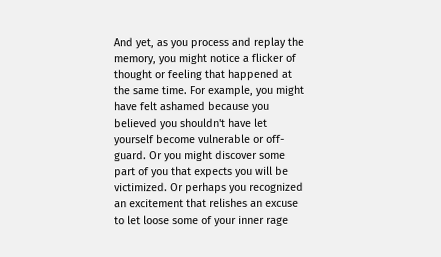And yet, as you process and replay the memory, you might notice a flicker of thought or feeling that happened at the same time. For example, you might have felt ashamed because you believed you shouldn't have let yourself become vulnerable or off-guard. Or you might discover some part of you that expects you will be victimized. Or perhaps you recognized an excitement that relishes an excuse to let loose some of your inner rage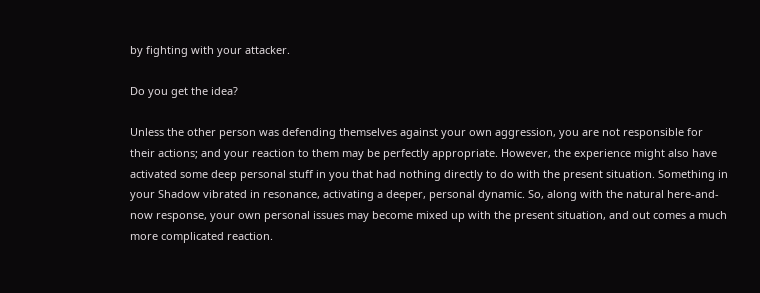by fighting with your attacker.

Do you get the idea?

Unless the other person was defending themselves against your own aggression, you are not responsible for their actions; and your reaction to them may be perfectly appropriate. However, the experience might also have activated some deep personal stuff in you that had nothing directly to do with the present situation. Something in your Shadow vibrated in resonance, activating a deeper, personal dynamic. So, along with the natural here-and-now response, your own personal issues may become mixed up with the present situation, and out comes a much more complicated reaction.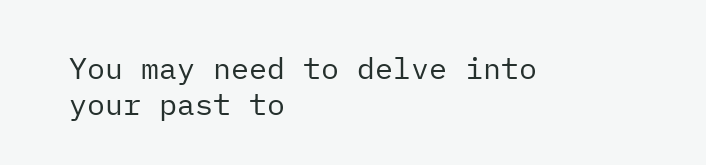You may need to delve into your past to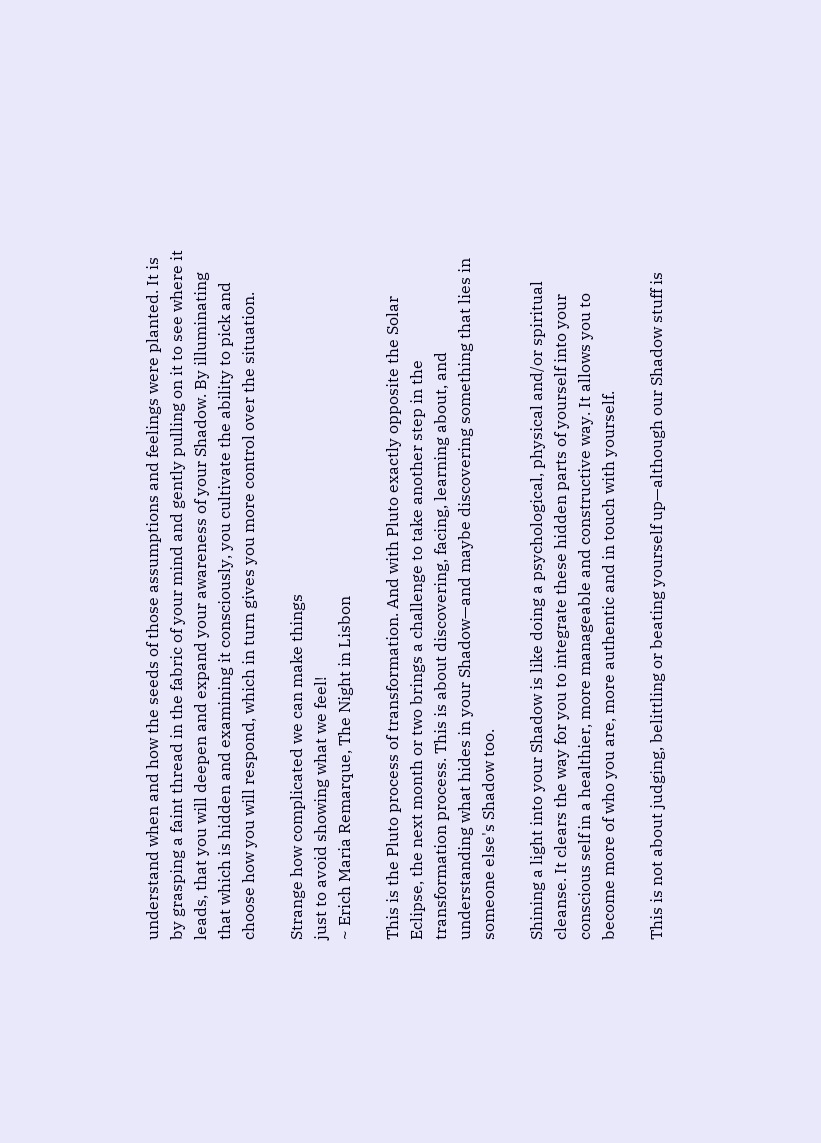understand when and how the seeds of those assumptions and feelings were planted. It is by grasping a faint thread in the fabric of your mind and gently pulling on it to see where it leads, that you will deepen and expand your awareness of your Shadow. By illuminating that which is hidden and examining it consciously, you cultivate the ability to pick and choose how you will respond, which in turn gives you more control over the situation.

Strange how complicated we can make things
just to avoid showing what we feel!
~ Erich Maria Remarque, The Night in Lisbon

This is the Pluto process of transformation. And with Pluto exactly opposite the Solar Eclipse, the next month or two brings a challenge to take another step in the transformation process. This is about discovering, facing, learning about, and understanding what hides in your Shadow—and maybe discovering something that lies in someone else's Shadow too.

Shining a light into your Shadow is like doing a psychological, physical and/or spiritual cleanse. It clears the way for you to integrate these hidden parts of yourself into your conscious self in a healthier, more manageable and constructive way. It allows you to become more of who you are, more authentic and in touch with yourself.

This is not about judging, belittling or beating yourself up—although our Shadow stuff is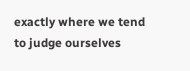exactly where we tend to judge ourselves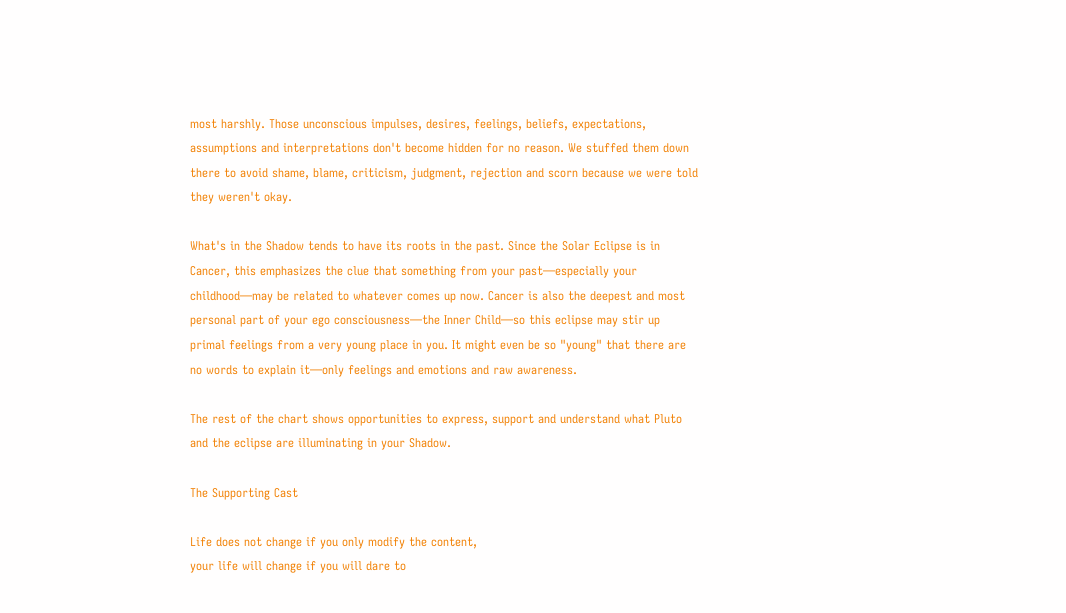most harshly. Those unconscious impulses, desires, feelings, beliefs, expectations, assumptions and interpretations don't become hidden for no reason. We stuffed them down there to avoid shame, blame, criticism, judgment, rejection and scorn because we were told they weren't okay.

What's in the Shadow tends to have its roots in the past. Since the Solar Eclipse is in Cancer, this emphasizes the clue that something from your past—especially your childhood—may be related to whatever comes up now. Cancer is also the deepest and most personal part of your ego consciousness—the Inner Child—so this eclipse may stir up primal feelings from a very young place in you. It might even be so "young" that there are no words to explain it—only feelings and emotions and raw awareness.

The rest of the chart shows opportunities to express, support and understand what Pluto and the eclipse are illuminating in your Shadow.

The Supporting Cast

Life does not change if you only modify the content,
your life will change if you will dare to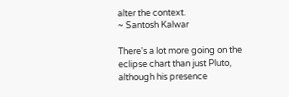alter the context.
~ Santosh Kalwar

There's a lot more going on the eclipse chart than just Pluto, although his presence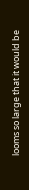looms so large that it would be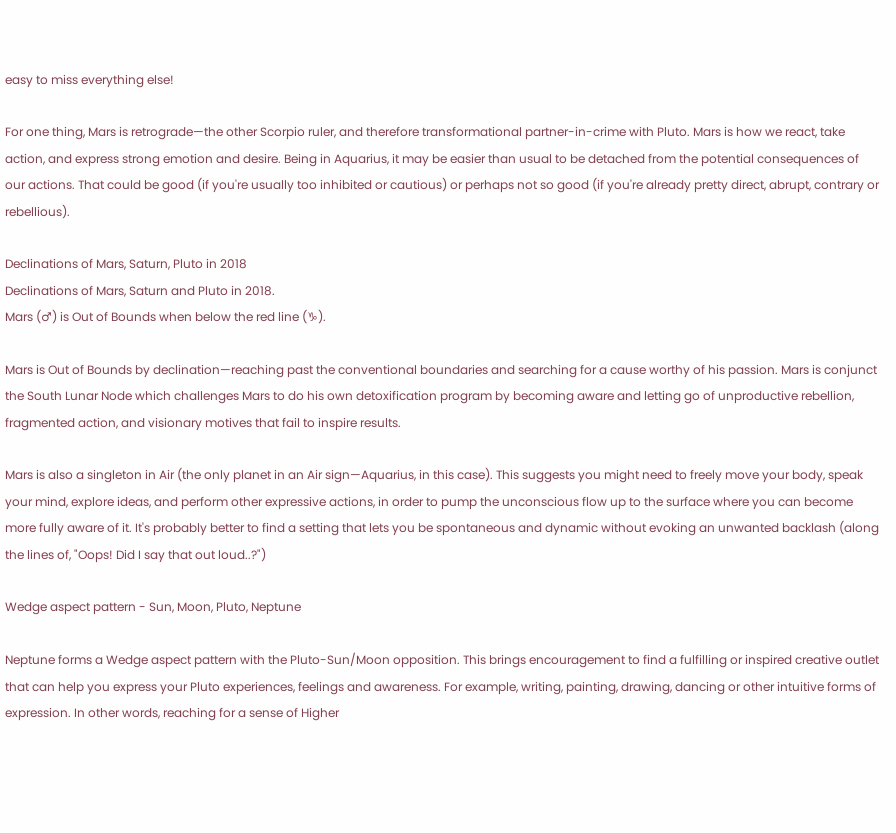easy to miss everything else!

For one thing, Mars is retrograde—the other Scorpio ruler, and therefore transformational partner-in-crime with Pluto. Mars is how we react, take action, and express strong emotion and desire. Being in Aquarius, it may be easier than usual to be detached from the potential consequences of our actions. That could be good (if you're usually too inhibited or cautious) or perhaps not so good (if you're already pretty direct, abrupt, contrary or rebellious).

Declinations of Mars, Saturn, Pluto in 2018
Declinations of Mars, Saturn and Pluto in 2018.
Mars (♂) is Out of Bounds when below the red line (♑).

Mars is Out of Bounds by declination—reaching past the conventional boundaries and searching for a cause worthy of his passion. Mars is conjunct the South Lunar Node which challenges Mars to do his own detoxification program by becoming aware and letting go of unproductive rebellion, fragmented action, and visionary motives that fail to inspire results.

Mars is also a singleton in Air (the only planet in an Air sign—Aquarius, in this case). This suggests you might need to freely move your body, speak your mind, explore ideas, and perform other expressive actions, in order to pump the unconscious flow up to the surface where you can become more fully aware of it. It's probably better to find a setting that lets you be spontaneous and dynamic without evoking an unwanted backlash (along the lines of, "Oops! Did I say that out loud..?")

Wedge aspect pattern - Sun, Moon, Pluto, Neptune

Neptune forms a Wedge aspect pattern with the Pluto-Sun/Moon opposition. This brings encouragement to find a fulfilling or inspired creative outlet that can help you express your Pluto experiences, feelings and awareness. For example, writing, painting, drawing, dancing or other intuitive forms of expression. In other words, reaching for a sense of Higher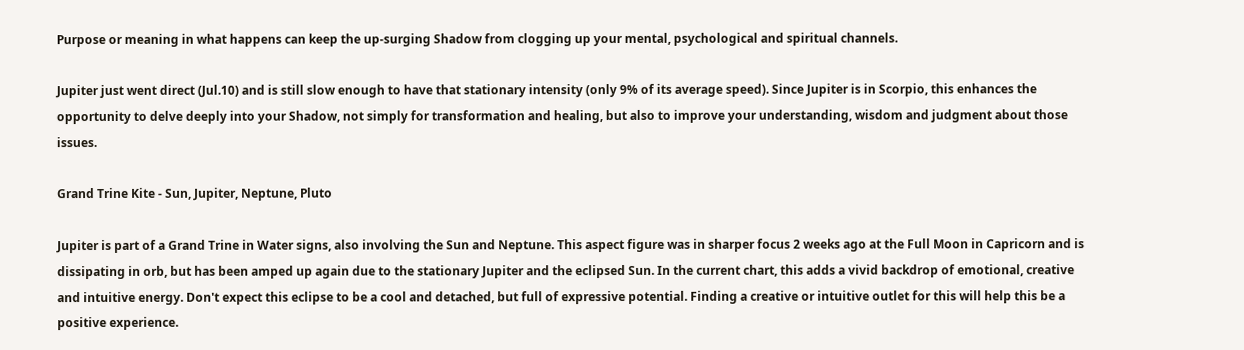Purpose or meaning in what happens can keep the up-surging Shadow from clogging up your mental, psychological and spiritual channels.

Jupiter just went direct (Jul.10) and is still slow enough to have that stationary intensity (only 9% of its average speed). Since Jupiter is in Scorpio, this enhances the opportunity to delve deeply into your Shadow, not simply for transformation and healing, but also to improve your understanding, wisdom and judgment about those issues.

Grand Trine Kite - Sun, Jupiter, Neptune, Pluto

Jupiter is part of a Grand Trine in Water signs, also involving the Sun and Neptune. This aspect figure was in sharper focus 2 weeks ago at the Full Moon in Capricorn and is dissipating in orb, but has been amped up again due to the stationary Jupiter and the eclipsed Sun. In the current chart, this adds a vivid backdrop of emotional, creative and intuitive energy. Don't expect this eclipse to be a cool and detached, but full of expressive potential. Finding a creative or intuitive outlet for this will help this be a positive experience.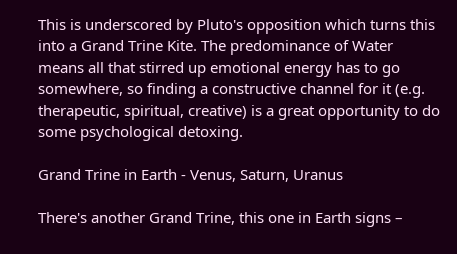This is underscored by Pluto's opposition which turns this into a Grand Trine Kite. The predominance of Water means all that stirred up emotional energy has to go somewhere, so finding a constructive channel for it (e.g. therapeutic, spiritual, creative) is a great opportunity to do some psychological detoxing.

Grand Trine in Earth - Venus, Saturn, Uranus

There's another Grand Trine, this one in Earth signs –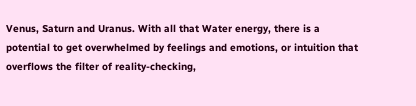Venus, Saturn and Uranus. With all that Water energy, there is a potential to get overwhelmed by feelings and emotions, or intuition that overflows the filter of reality-checking,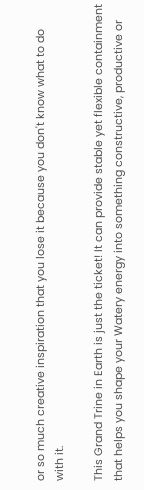or so much creative inspiration that you lose it because you don't know what to do with it.

This Grand Trine in Earth is just the ticket! It can provide stable yet flexible containment that helps you shape your Watery energy into something constructive, productive or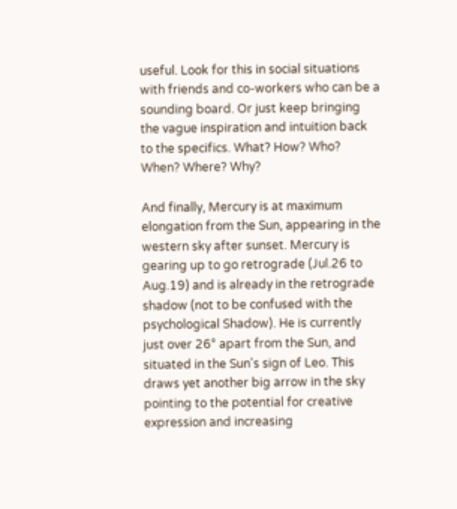useful. Look for this in social situations with friends and co-workers who can be a sounding board. Or just keep bringing the vague inspiration and intuition back to the specifics. What? How? Who? When? Where? Why?

And finally, Mercury is at maximum elongation from the Sun, appearing in the western sky after sunset. Mercury is gearing up to go retrograde (Jul.26 to Aug.19) and is already in the retrograde shadow (not to be confused with the psychological Shadow). He is currently just over 26° apart from the Sun, and situated in the Sun's sign of Leo. This draws yet another big arrow in the sky pointing to the potential for creative expression and increasing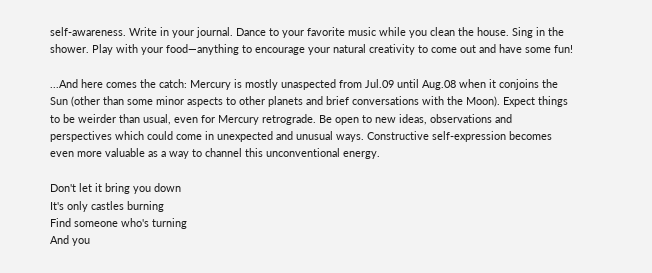self-awareness. Write in your journal. Dance to your favorite music while you clean the house. Sing in the shower. Play with your food—anything to encourage your natural creativity to come out and have some fun!

...And here comes the catch: Mercury is mostly unaspected from Jul.09 until Aug.08 when it conjoins the Sun (other than some minor aspects to other planets and brief conversations with the Moon). Expect things to be weirder than usual, even for Mercury retrograde. Be open to new ideas, observations and perspectives which could come in unexpected and unusual ways. Constructive self-expression becomes even more valuable as a way to channel this unconventional energy.

Don't let it bring you down
It's only castles burning
Find someone who's turning
And you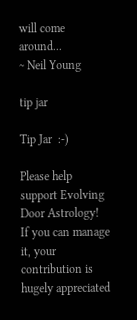will come around...
~ Neil Young

tip jar

Tip Jar  :-)

Please help support Evolving Door Astrology!
If you can manage it, your contribution is hugely appreciated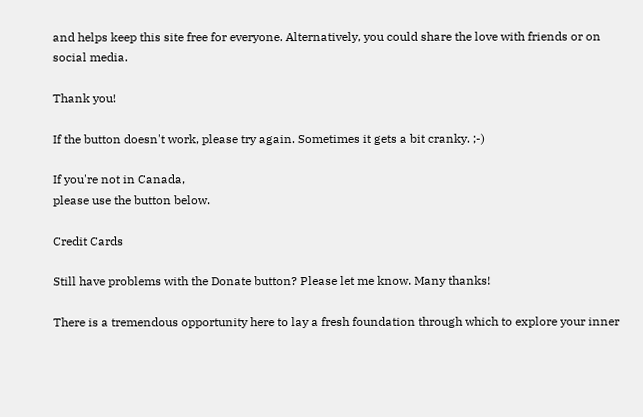and helps keep this site free for everyone. Alternatively, you could share the love with friends or on social media.

Thank you!

If the button doesn't work, please try again. Sometimes it gets a bit cranky. ;-)

If you're not in Canada,
please use the button below.

Credit Cards

Still have problems with the Donate button? Please let me know. Many thanks!

There is a tremendous opportunity here to lay a fresh foundation through which to explore your inner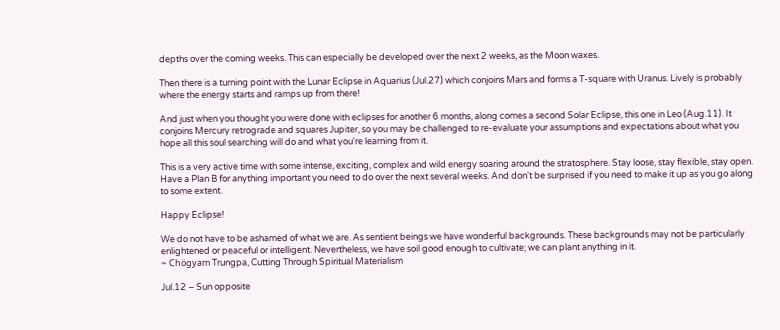depths over the coming weeks. This can especially be developed over the next 2 weeks, as the Moon waxes.

Then there is a turning point with the Lunar Eclipse in Aquarius (Jul.27) which conjoins Mars and forms a T-square with Uranus. Lively is probably where the energy starts and ramps up from there!

And just when you thought you were done with eclipses for another 6 months, along comes a second Solar Eclipse, this one in Leo (Aug.11). It conjoins Mercury retrograde and squares Jupiter, so you may be challenged to re-evaluate your assumptions and expectations about what you hope all this soul searching will do and what you're learning from it.

This is a very active time with some intense, exciting, complex and wild energy soaring around the stratosphere. Stay loose, stay flexible, stay open. Have a Plan B for anything important you need to do over the next several weeks. And don't be surprised if you need to make it up as you go along to some extent.

Happy Eclipse!

We do not have to be ashamed of what we are. As sentient beings we have wonderful backgrounds. These backgrounds may not be particularly enlightened or peaceful or intelligent. Nevertheless, we have soil good enough to cultivate; we can plant anything in it.
~ Chögyam Trungpa, Cutting Through Spiritual Materialism

Jul.12 – Sun opposite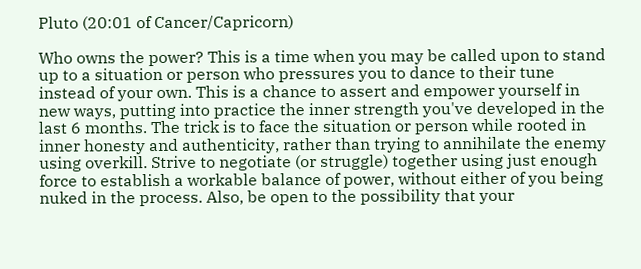Pluto (20:01 of Cancer/Capricorn)

Who owns the power? This is a time when you may be called upon to stand up to a situation or person who pressures you to dance to their tune instead of your own. This is a chance to assert and empower yourself in new ways, putting into practice the inner strength you've developed in the last 6 months. The trick is to face the situation or person while rooted in inner honesty and authenticity, rather than trying to annihilate the enemy using overkill. Strive to negotiate (or struggle) together using just enough force to establish a workable balance of power, without either of you being nuked in the process. Also, be open to the possibility that your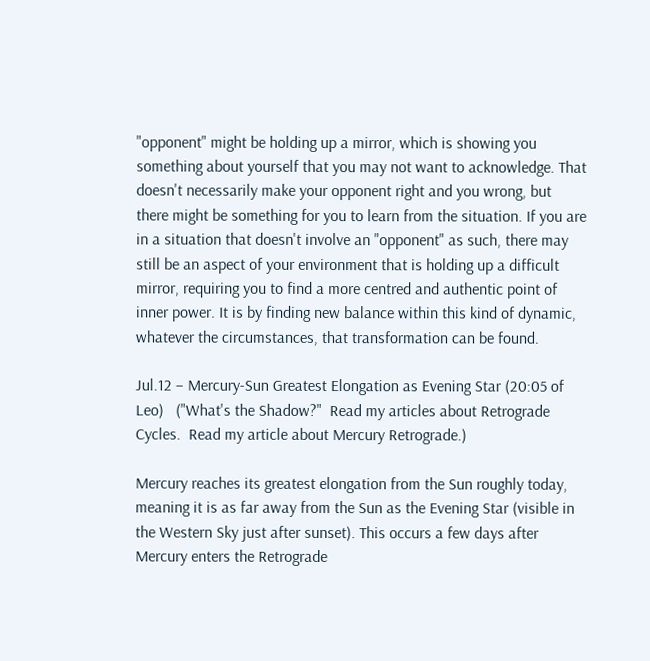"opponent" might be holding up a mirror, which is showing you something about yourself that you may not want to acknowledge. That doesn't necessarily make your opponent right and you wrong, but there might be something for you to learn from the situation. If you are in a situation that doesn't involve an "opponent" as such, there may still be an aspect of your environment that is holding up a difficult mirror, requiring you to find a more centred and authentic point of inner power. It is by finding new balance within this kind of dynamic, whatever the circumstances, that transformation can be found.

Jul.12 – Mercury-Sun Greatest Elongation as Evening Star (20:05 of Leo)   ("What's the Shadow?"  Read my articles about Retrograde Cycles.  Read my article about Mercury Retrograde.)

Mercury reaches its greatest elongation from the Sun roughly today, meaning it is as far away from the Sun as the Evening Star (visible in the Western Sky just after sunset). This occurs a few days after Mercury enters the Retrograde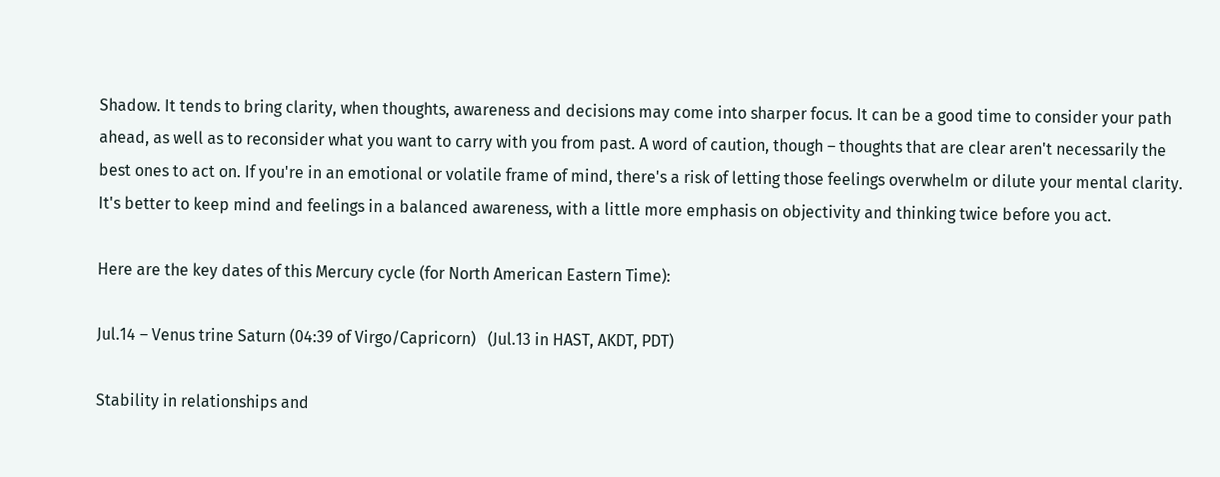Shadow. It tends to bring clarity, when thoughts, awareness and decisions may come into sharper focus. It can be a good time to consider your path ahead, as well as to reconsider what you want to carry with you from past. A word of caution, though – thoughts that are clear aren't necessarily the best ones to act on. If you're in an emotional or volatile frame of mind, there's a risk of letting those feelings overwhelm or dilute your mental clarity. It's better to keep mind and feelings in a balanced awareness, with a little more emphasis on objectivity and thinking twice before you act.

Here are the key dates of this Mercury cycle (for North American Eastern Time):

Jul.14 – Venus trine Saturn (04:39 of Virgo/Capricorn)   (Jul.13 in HAST, AKDT, PDT)

Stability in relationships and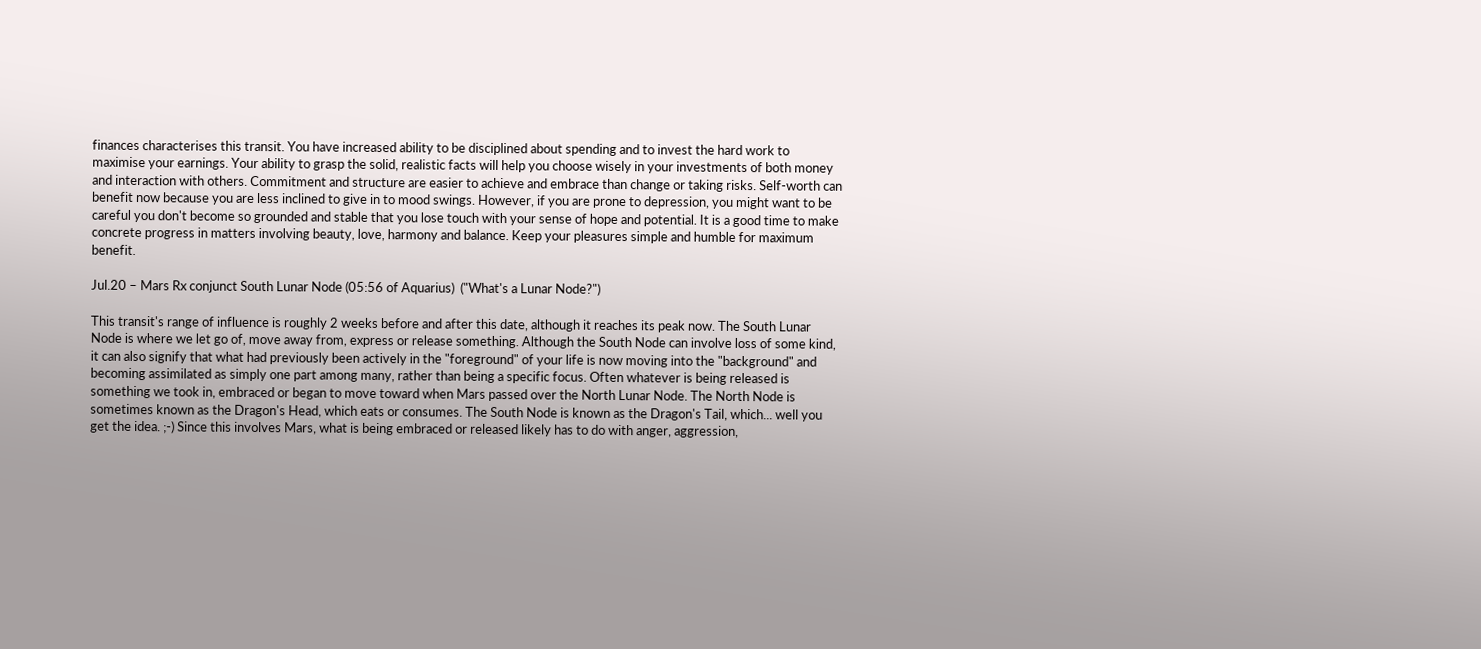finances characterises this transit. You have increased ability to be disciplined about spending and to invest the hard work to maximise your earnings. Your ability to grasp the solid, realistic facts will help you choose wisely in your investments of both money and interaction with others. Commitment and structure are easier to achieve and embrace than change or taking risks. Self-worth can benefit now because you are less inclined to give in to mood swings. However, if you are prone to depression, you might want to be careful you don't become so grounded and stable that you lose touch with your sense of hope and potential. It is a good time to make concrete progress in matters involving beauty, love, harmony and balance. Keep your pleasures simple and humble for maximum benefit.

Jul.20 – Mars Rx conjunct South Lunar Node (05:56 of Aquarius)  ("What's a Lunar Node?")

This transit's range of influence is roughly 2 weeks before and after this date, although it reaches its peak now. The South Lunar Node is where we let go of, move away from, express or release something. Although the South Node can involve loss of some kind, it can also signify that what had previously been actively in the "foreground" of your life is now moving into the "background" and becoming assimilated as simply one part among many, rather than being a specific focus. Often whatever is being released is something we took in, embraced or began to move toward when Mars passed over the North Lunar Node. The North Node is sometimes known as the Dragon's Head, which eats or consumes. The South Node is known as the Dragon's Tail, which... well you get the idea. ;-) Since this involves Mars, what is being embraced or released likely has to do with anger, aggression,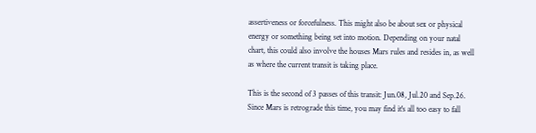assertiveness or forcefulness. This might also be about sex or physical energy or something being set into motion. Depending on your natal chart, this could also involve the houses Mars rules and resides in, as well as where the current transit is taking place.

This is the second of 3 passes of this transit: Jun.08, Jul.20 and Sep.26. Since Mars is retrograde this time, you may find it's all too easy to fall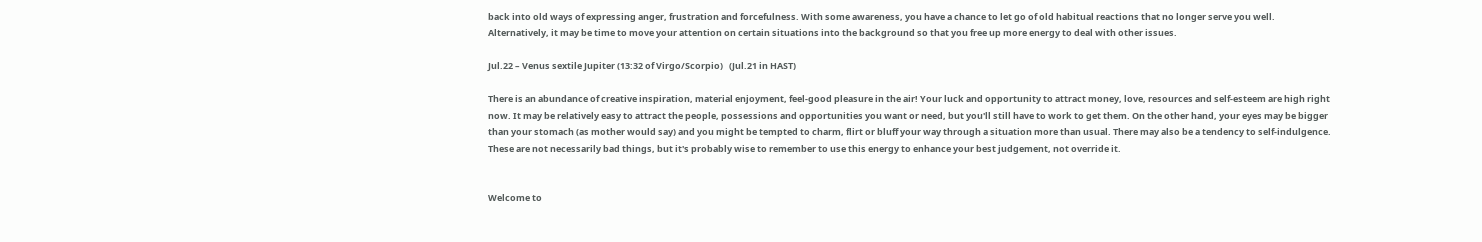back into old ways of expressing anger, frustration and forcefulness. With some awareness, you have a chance to let go of old habitual reactions that no longer serve you well. Alternatively, it may be time to move your attention on certain situations into the background so that you free up more energy to deal with other issues.

Jul.22 – Venus sextile Jupiter (13:32 of Virgo/Scorpio)   (Jul.21 in HAST)

There is an abundance of creative inspiration, material enjoyment, feel-good pleasure in the air! Your luck and opportunity to attract money, love, resources and self-esteem are high right now. It may be relatively easy to attract the people, possessions and opportunities you want or need, but you'll still have to work to get them. On the other hand, your eyes may be bigger than your stomach (as mother would say) and you might be tempted to charm, flirt or bluff your way through a situation more than usual. There may also be a tendency to self-indulgence. These are not necessarily bad things, but it's probably wise to remember to use this energy to enhance your best judgement, not override it.


Welcome to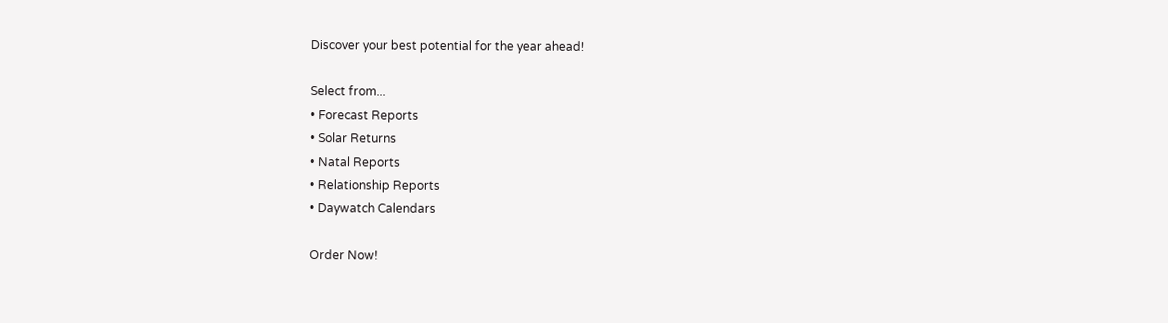Discover your best potential for the year ahead!

Select from...
• Forecast Reports
• Solar Returns
• Natal Reports
• Relationship Reports
• Daywatch Calendars

Order Now!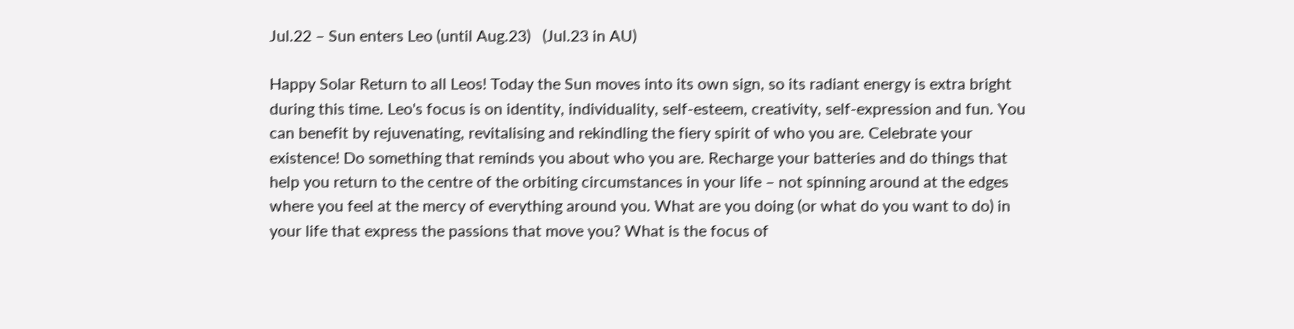Jul.22 – Sun enters Leo (until Aug.23)   (Jul.23 in AU)

Happy Solar Return to all Leos! Today the Sun moves into its own sign, so its radiant energy is extra bright during this time. Leo's focus is on identity, individuality, self-esteem, creativity, self-expression and fun. You can benefit by rejuvenating, revitalising and rekindling the fiery spirit of who you are. Celebrate your existence! Do something that reminds you about who you are. Recharge your batteries and do things that help you return to the centre of the orbiting circumstances in your life – not spinning around at the edges where you feel at the mercy of everything around you. What are you doing (or what do you want to do) in your life that express the passions that move you? What is the focus of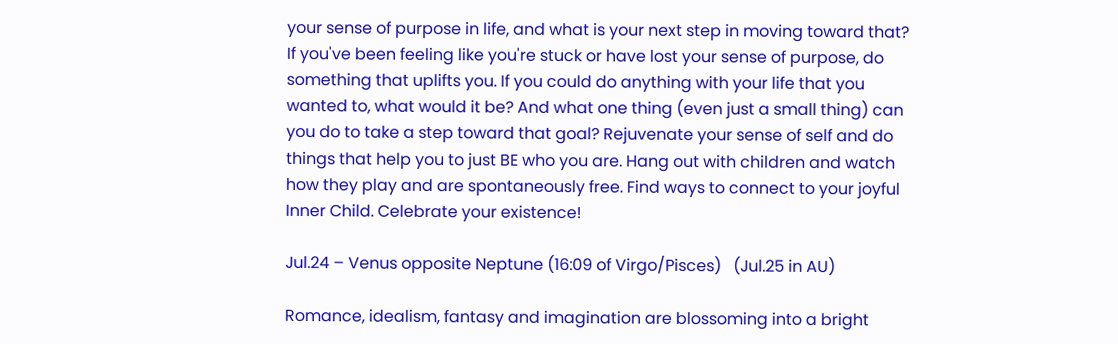your sense of purpose in life, and what is your next step in moving toward that? If you've been feeling like you're stuck or have lost your sense of purpose, do something that uplifts you. If you could do anything with your life that you wanted to, what would it be? And what one thing (even just a small thing) can you do to take a step toward that goal? Rejuvenate your sense of self and do things that help you to just BE who you are. Hang out with children and watch how they play and are spontaneously free. Find ways to connect to your joyful Inner Child. Celebrate your existence!

Jul.24 – Venus opposite Neptune (16:09 of Virgo/Pisces)   (Jul.25 in AU)

Romance, idealism, fantasy and imagination are blossoming into a bright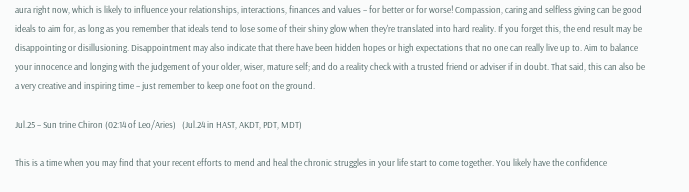aura right now, which is likely to influence your relationships, interactions, finances and values – for better or for worse! Compassion, caring and selfless giving can be good ideals to aim for, as long as you remember that ideals tend to lose some of their shiny glow when they're translated into hard reality. If you forget this, the end result may be disappointing or disillusioning. Disappointment may also indicate that there have been hidden hopes or high expectations that no one can really live up to. Aim to balance your innocence and longing with the judgement of your older, wiser, mature self; and do a reality check with a trusted friend or adviser if in doubt. That said, this can also be a very creative and inspiring time – just remember to keep one foot on the ground.

Jul.25 – Sun trine Chiron (02:14 of Leo/Aries)   (Jul.24 in HAST, AKDT, PDT, MDT)

This is a time when you may find that your recent efforts to mend and heal the chronic struggles in your life start to come together. You likely have the confidence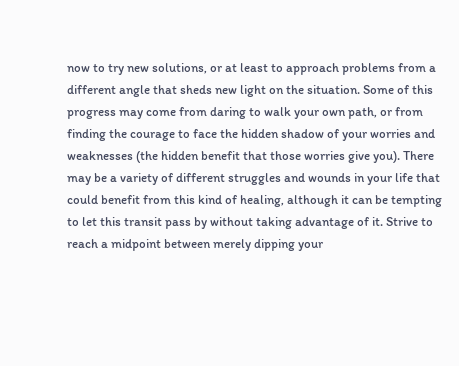now to try new solutions, or at least to approach problems from a different angle that sheds new light on the situation. Some of this progress may come from daring to walk your own path, or from finding the courage to face the hidden shadow of your worries and weaknesses (the hidden benefit that those worries give you). There may be a variety of different struggles and wounds in your life that could benefit from this kind of healing, although it can be tempting to let this transit pass by without taking advantage of it. Strive to reach a midpoint between merely dipping your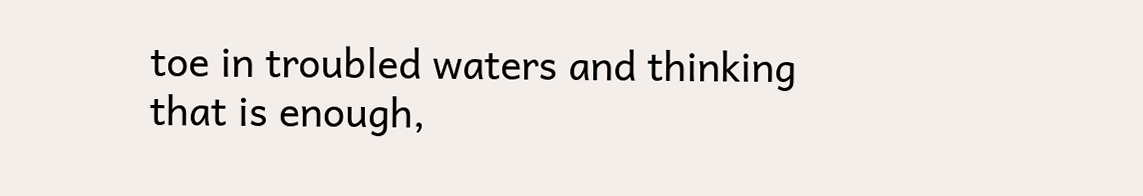toe in troubled waters and thinking that is enough,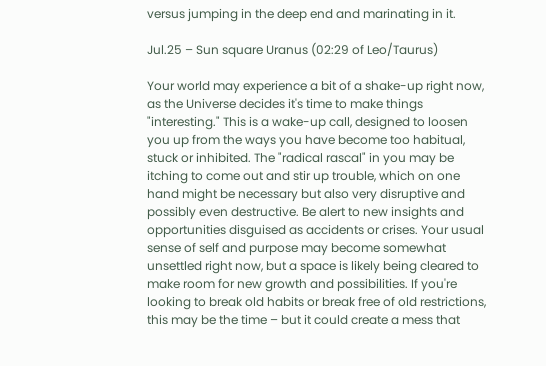versus jumping in the deep end and marinating in it.

Jul.25 – Sun square Uranus (02:29 of Leo/Taurus)

Your world may experience a bit of a shake-up right now, as the Universe decides it's time to make things "interesting." This is a wake-up call, designed to loosen you up from the ways you have become too habitual, stuck or inhibited. The "radical rascal" in you may be itching to come out and stir up trouble, which on one hand might be necessary but also very disruptive and possibly even destructive. Be alert to new insights and opportunities disguised as accidents or crises. Your usual sense of self and purpose may become somewhat unsettled right now, but a space is likely being cleared to make room for new growth and possibilities. If you're looking to break old habits or break free of old restrictions, this may be the time – but it could create a mess that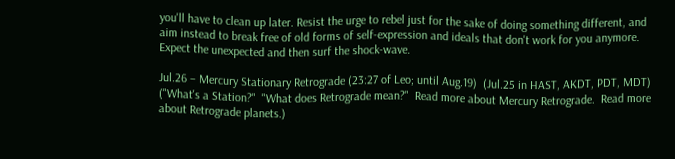you'll have to clean up later. Resist the urge to rebel just for the sake of doing something different, and aim instead to break free of old forms of self-expression and ideals that don't work for you anymore. Expect the unexpected and then surf the shock-wave.

Jul.26 – Mercury Stationary Retrograde (23:27 of Leo; until Aug.19)  (Jul.25 in HAST, AKDT, PDT, MDT)  ("What's a Station?"  "What does Retrograde mean?"  Read more about Mercury Retrograde.  Read more about Retrograde planets.)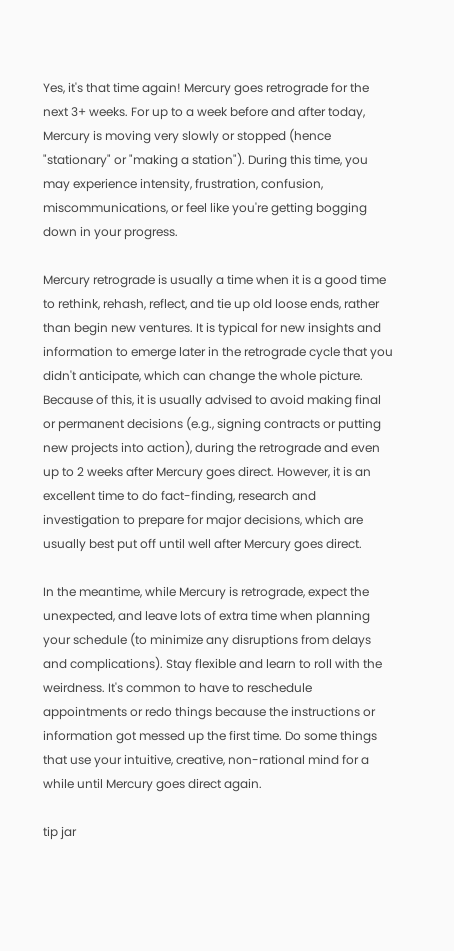Yes, it's that time again! Mercury goes retrograde for the next 3+ weeks. For up to a week before and after today, Mercury is moving very slowly or stopped (hence "stationary" or "making a station"). During this time, you may experience intensity, frustration, confusion, miscommunications, or feel like you're getting bogging down in your progress.

Mercury retrograde is usually a time when it is a good time to rethink, rehash, reflect, and tie up old loose ends, rather than begin new ventures. It is typical for new insights and information to emerge later in the retrograde cycle that you didn't anticipate, which can change the whole picture. Because of this, it is usually advised to avoid making final or permanent decisions (e.g., signing contracts or putting new projects into action), during the retrograde and even up to 2 weeks after Mercury goes direct. However, it is an excellent time to do fact-finding, research and investigation to prepare for major decisions, which are usually best put off until well after Mercury goes direct.

In the meantime, while Mercury is retrograde, expect the unexpected, and leave lots of extra time when planning your schedule (to minimize any disruptions from delays and complications). Stay flexible and learn to roll with the weirdness. It's common to have to reschedule appointments or redo things because the instructions or information got messed up the first time. Do some things that use your intuitive, creative, non-rational mind for a while until Mercury goes direct again.

tip jar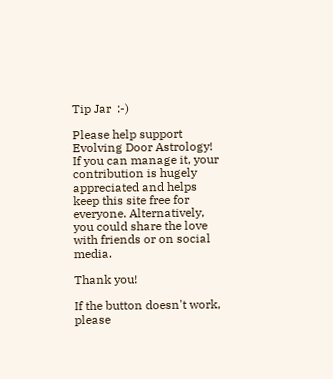Tip Jar  :-)

Please help support Evolving Door Astrology!
If you can manage it, your contribution is hugely appreciated and helps keep this site free for everyone. Alternatively, you could share the love with friends or on social media.

Thank you!

If the button doesn't work, please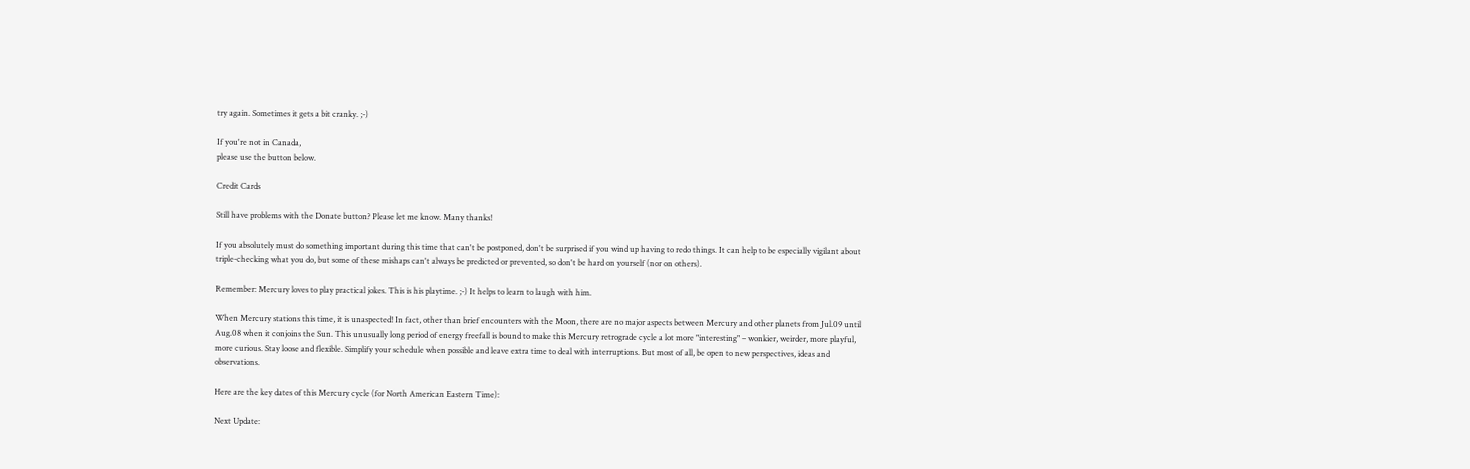try again. Sometimes it gets a bit cranky. ;-)

If you're not in Canada,
please use the button below.

Credit Cards

Still have problems with the Donate button? Please let me know. Many thanks!

If you absolutely must do something important during this time that can't be postponed, don't be surprised if you wind up having to redo things. It can help to be especially vigilant about triple-checking what you do, but some of these mishaps can't always be predicted or prevented, so don't be hard on yourself (nor on others).

Remember: Mercury loves to play practical jokes. This is his playtime. ;-) It helps to learn to laugh with him.

When Mercury stations this time, it is unaspected! In fact, other than brief encounters with the Moon, there are no major aspects between Mercury and other planets from Jul.09 until Aug.08 when it conjoins the Sun. This unusually long period of energy freefall is bound to make this Mercury retrograde cycle a lot more "interesting" – wonkier, weirder, more playful, more curious. Stay loose and flexible. Simplify your schedule when possible and leave extra time to deal with interruptions. But most of all, be open to new perspectives, ideas and observations.

Here are the key dates of this Mercury cycle (for North American Eastern Time):

Next Update: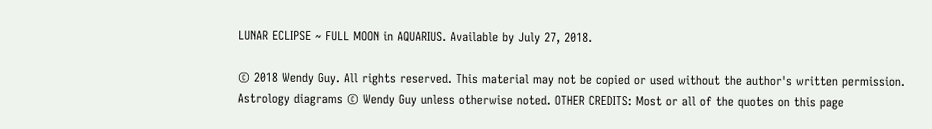LUNAR ECLIPSE ~ FULL MOON in AQUARIUS. Available by July 27, 2018.

© 2018 Wendy Guy. All rights reserved. This material may not be copied or used without the author's written permission. Astrology diagrams © Wendy Guy unless otherwise noted. OTHER CREDITS: Most or all of the quotes on this page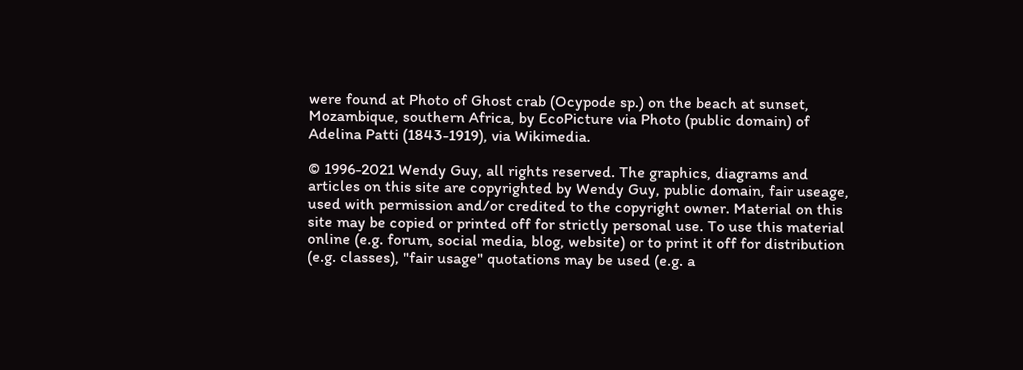were found at Photo of Ghost crab (Ocypode sp.) on the beach at sunset, Mozambique, southern Africa, by EcoPicture via Photo (public domain) of Adelina Patti (1843-1919), via Wikimedia.

© 1996-2021 Wendy Guy, all rights reserved. The graphics, diagrams and articles on this site are copyrighted by Wendy Guy, public domain, fair useage, used with permission and/or credited to the copyright owner. Material on this site may be copied or printed off for strictly personal use. To use this material online (e.g. forum, social media, blog, website) or to print it off for distribution (e.g. classes), "fair usage" quotations may be used (e.g. a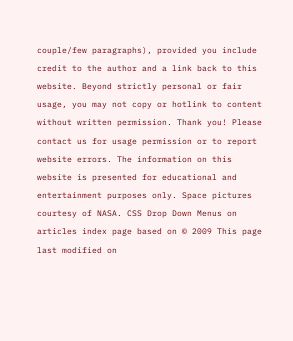couple/few paragraphs), provided you include credit to the author and a link back to this website. Beyond strictly personal or fair usage, you may not copy or hotlink to content without written permission. Thank you! Please contact us for usage permission or to report website errors. The information on this website is presented for educational and entertainment purposes only. Space pictures courtesy of NASA. CSS Drop Down Menus on articles index page based on © 2009 This page last modified on